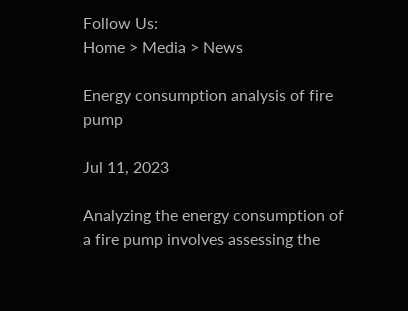Follow Us:
Home > Media > News

Energy consumption analysis of fire pump

Jul 11, 2023

Analyzing the energy consumption of a fire pump involves assessing the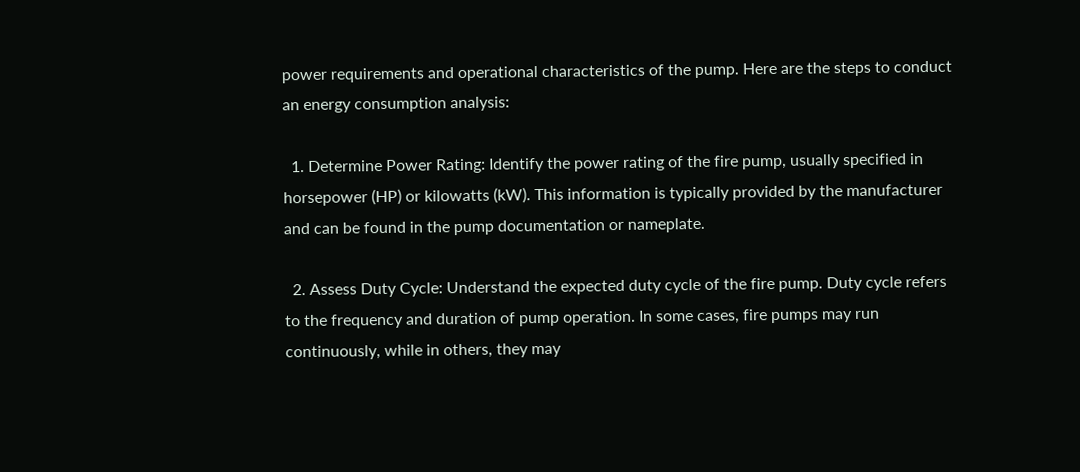power requirements and operational characteristics of the pump. Here are the steps to conduct an energy consumption analysis:

  1. Determine Power Rating: Identify the power rating of the fire pump, usually specified in horsepower (HP) or kilowatts (kW). This information is typically provided by the manufacturer and can be found in the pump documentation or nameplate.

  2. Assess Duty Cycle: Understand the expected duty cycle of the fire pump. Duty cycle refers to the frequency and duration of pump operation. In some cases, fire pumps may run continuously, while in others, they may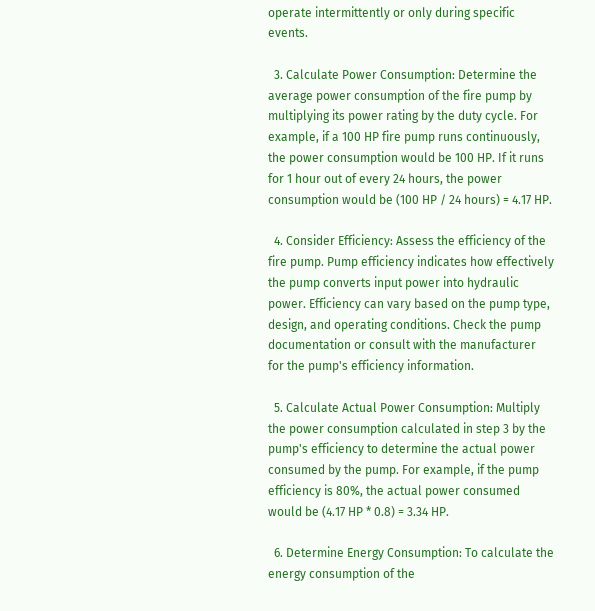operate intermittently or only during specific events.

  3. Calculate Power Consumption: Determine the average power consumption of the fire pump by multiplying its power rating by the duty cycle. For example, if a 100 HP fire pump runs continuously, the power consumption would be 100 HP. If it runs for 1 hour out of every 24 hours, the power consumption would be (100 HP / 24 hours) = 4.17 HP.

  4. Consider Efficiency: Assess the efficiency of the fire pump. Pump efficiency indicates how effectively the pump converts input power into hydraulic power. Efficiency can vary based on the pump type, design, and operating conditions. Check the pump documentation or consult with the manufacturer for the pump's efficiency information.

  5. Calculate Actual Power Consumption: Multiply the power consumption calculated in step 3 by the pump's efficiency to determine the actual power consumed by the pump. For example, if the pump efficiency is 80%, the actual power consumed would be (4.17 HP * 0.8) = 3.34 HP.

  6. Determine Energy Consumption: To calculate the energy consumption of the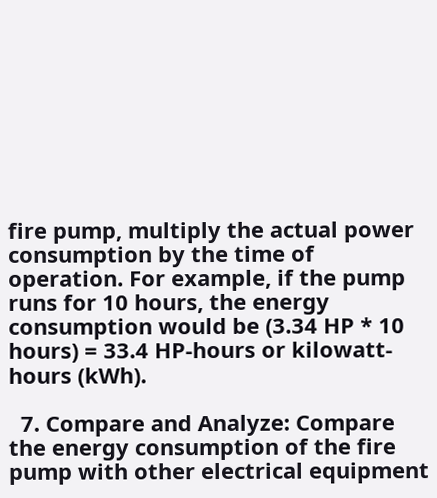fire pump, multiply the actual power consumption by the time of operation. For example, if the pump runs for 10 hours, the energy consumption would be (3.34 HP * 10 hours) = 33.4 HP-hours or kilowatt-hours (kWh).

  7. Compare and Analyze: Compare the energy consumption of the fire pump with other electrical equipment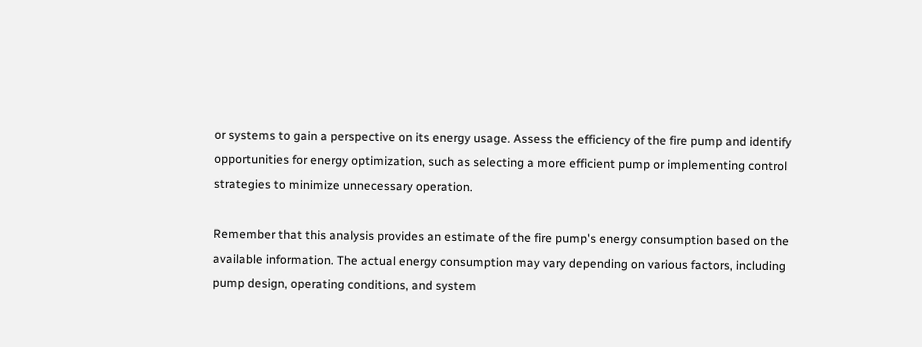or systems to gain a perspective on its energy usage. Assess the efficiency of the fire pump and identify opportunities for energy optimization, such as selecting a more efficient pump or implementing control strategies to minimize unnecessary operation.

Remember that this analysis provides an estimate of the fire pump's energy consumption based on the available information. The actual energy consumption may vary depending on various factors, including pump design, operating conditions, and system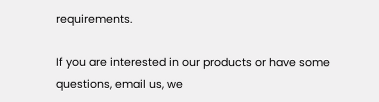requirements.

If you are interested in our products or have some questions, email us, we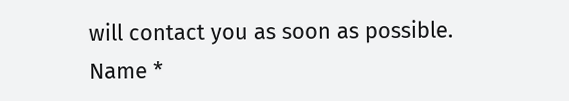will contact you as soon as possible.
Name *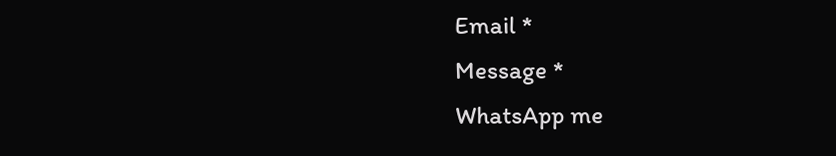Email *
Message *
WhatsApp me